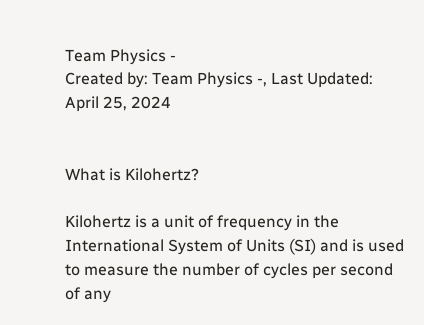Team Physics -
Created by: Team Physics -, Last Updated: April 25, 2024


What is Kilohertz?

Kilohertz is a unit of frequency in the International System of Units (SI) and is used to measure the number of cycles per second of any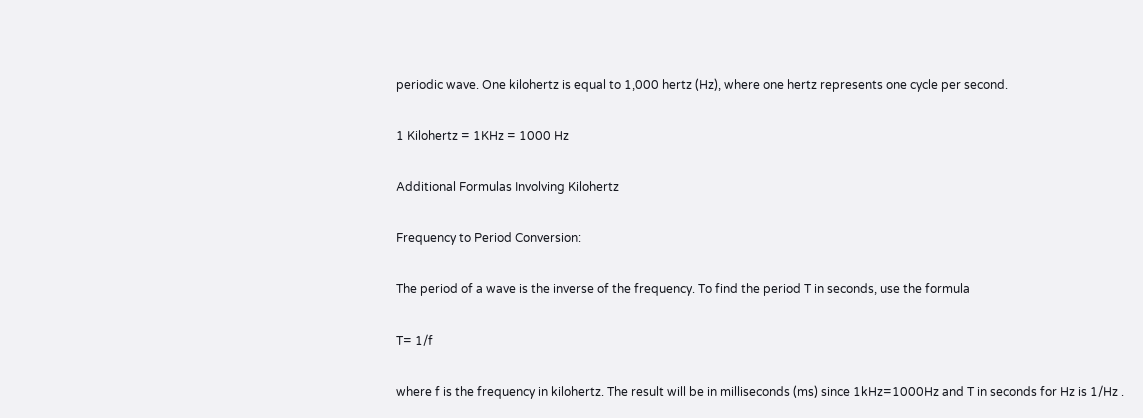periodic wave. One kilohertz is equal to 1,000 hertz (Hz), where one hertz represents one cycle per second.

1 Kilohertz = 1KHz = 1000 Hz

Additional Formulas Involving Kilohertz

Frequency to Period Conversion:

The period of a wave is the inverse of the frequency. To find the period T in seconds, use the formula

T= 1/f

where f is the frequency in kilohertz. The result will be in milliseconds (ms) since 1kHz=1000Hz and T in seconds for Hz is 1/Hz .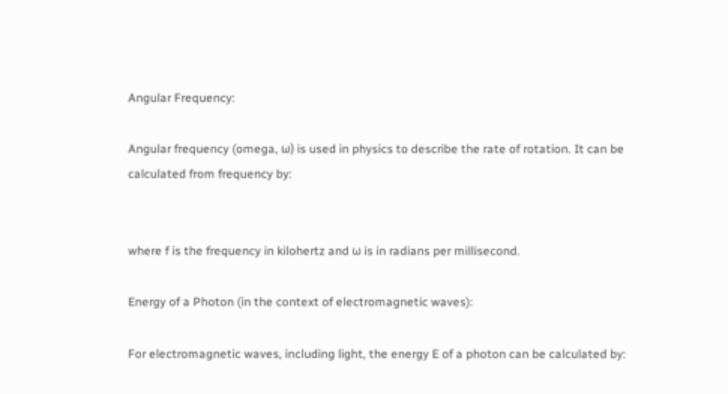Angular Frequency:

Angular frequency (omega, ω) is used in physics to describe the rate of rotation. It can be calculated from frequency by:


where f is the frequency in kilohertz and ω is in radians per millisecond.

Energy of a Photon (in the context of electromagnetic waves):

For electromagnetic waves, including light, the energy E of a photon can be calculated by: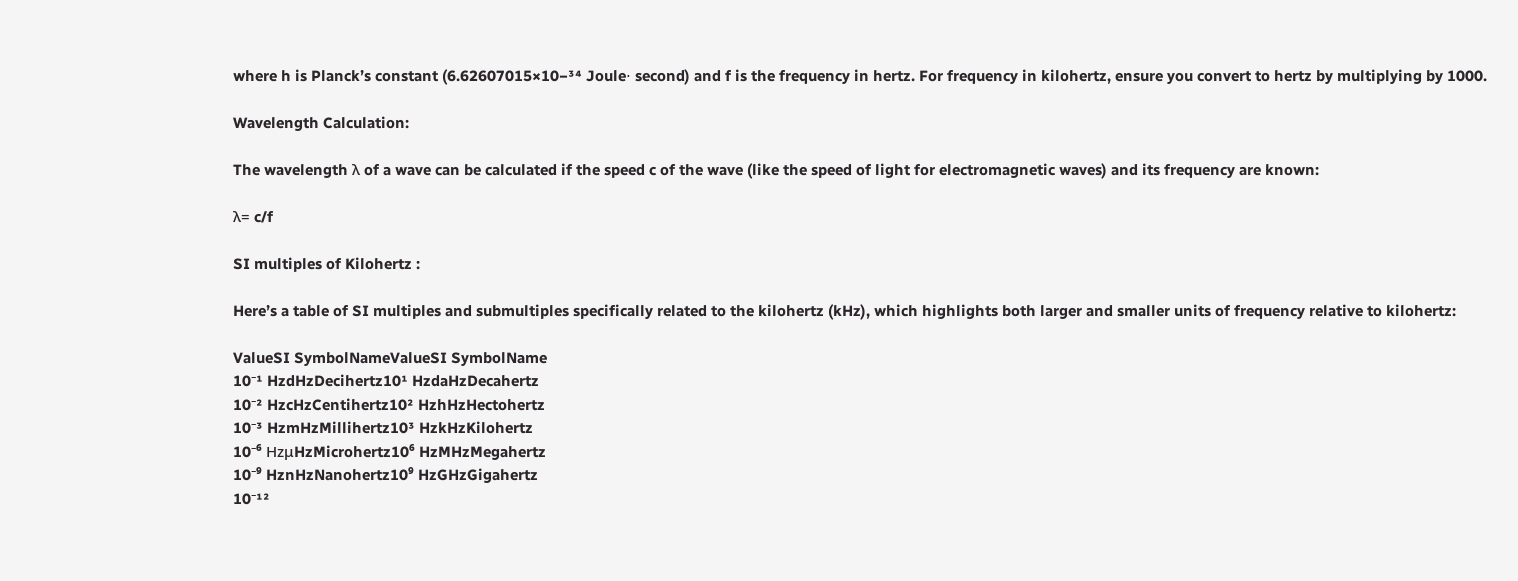where h is Planck’s constant (6.62607015×10−³⁴ Joule⋅ second) and f is the frequency in hertz. For frequency in kilohertz, ensure you convert to hertz by multiplying by 1000.

Wavelength Calculation:

The wavelength λ of a wave can be calculated if the speed c of the wave (like the speed of light for electromagnetic waves) and its frequency are known:

λ= c/f

SI multiples of Kilohertz :

Here’s a table of SI multiples and submultiples specifically related to the kilohertz (kHz), which highlights both larger and smaller units of frequency relative to kilohertz:

ValueSI SymbolNameValueSI SymbolName
10⁻¹ HzdHzDecihertz10¹ HzdaHzDecahertz
10⁻² HzcHzCentihertz10² HzhHzHectohertz
10⁻³ HzmHzMillihertz10³ HzkHzKilohertz
10⁻⁶ HzμHzMicrohertz10⁶ HzMHzMegahertz
10⁻⁹ HznHzNanohertz10⁹ HzGHzGigahertz
10⁻¹²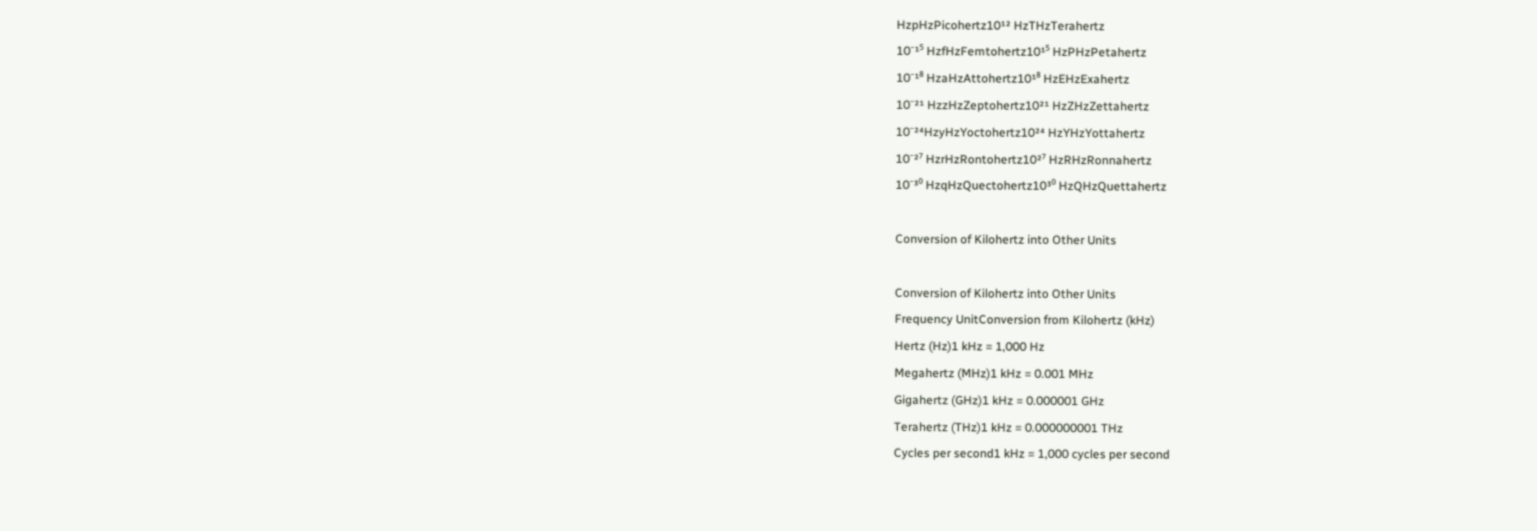HzpHzPicohertz10¹² HzTHzTerahertz
10⁻¹⁵ HzfHzFemtohertz10¹⁵ HzPHzPetahertz
10⁻¹⁸ HzaHzAttohertz10¹⁸ HzEHzExahertz
10⁻²¹ HzzHzZeptohertz10²¹ HzZHzZettahertz
10⁻²⁴HzyHzYoctohertz10²⁴ HzYHzYottahertz
10⁻²⁷ HzrHzRontohertz10²⁷ HzRHzRonnahertz
10⁻³⁰ HzqHzQuectohertz10³⁰ HzQHzQuettahertz

Conversion of Kilohertz into Other Units

Conversion of Kilohertz into Other Units
Frequency UnitConversion from Kilohertz (kHz)
Hertz (Hz)1 kHz = 1,000 Hz
Megahertz (MHz)1 kHz = 0.001 MHz
Gigahertz (GHz)1 kHz = 0.000001 GHz
Terahertz (THz)1 kHz = 0.000000001 THz
Cycles per second1 kHz = 1,000 cycles per second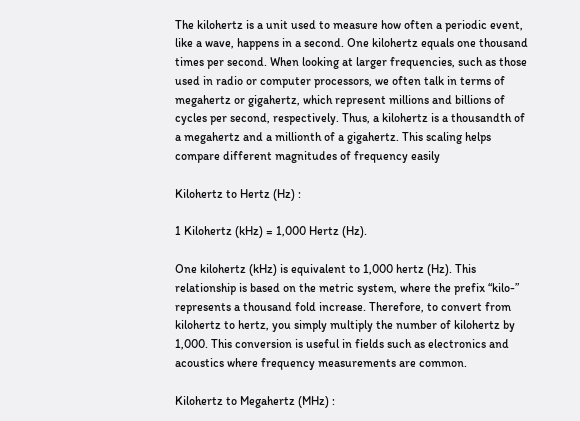The kilohertz is a unit used to measure how often a periodic event, like a wave, happens in a second. One kilohertz equals one thousand times per second. When looking at larger frequencies, such as those used in radio or computer processors, we often talk in terms of megahertz or gigahertz, which represent millions and billions of cycles per second, respectively. Thus, a kilohertz is a thousandth of a megahertz and a millionth of a gigahertz. This scaling helps compare different magnitudes of frequency easily

Kilohertz to Hertz (Hz) :

1 Kilohertz (kHz) = 1,000 Hertz (Hz).

One kilohertz (kHz) is equivalent to 1,000 hertz (Hz). This relationship is based on the metric system, where the prefix “kilo-” represents a thousand fold increase. Therefore, to convert from kilohertz to hertz, you simply multiply the number of kilohertz by 1,000. This conversion is useful in fields such as electronics and acoustics where frequency measurements are common.

Kilohertz to Megahertz (MHz) :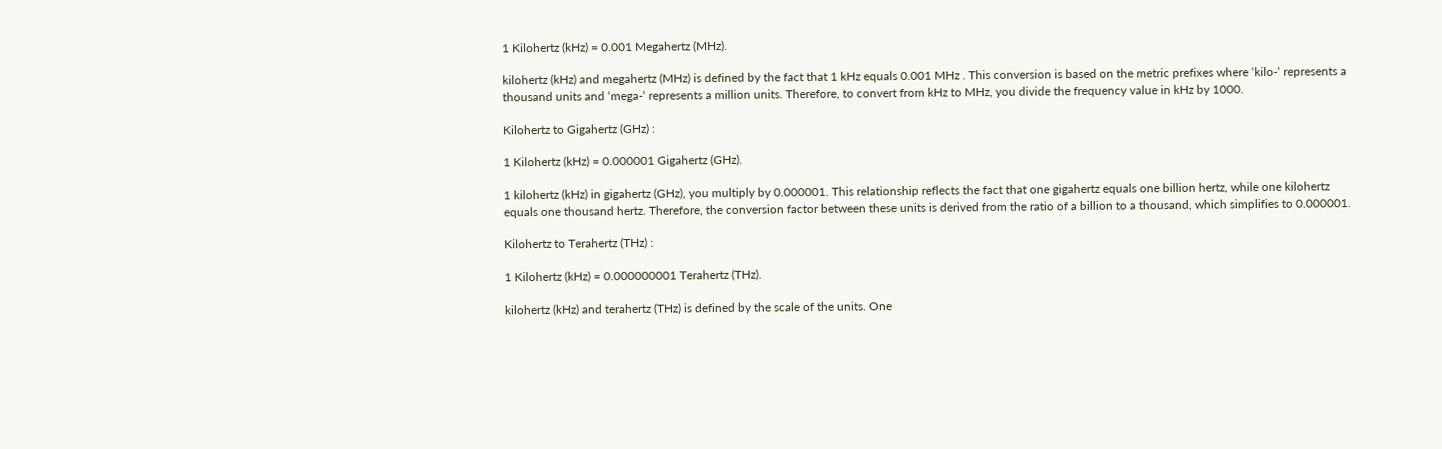1 Kilohertz (kHz) = 0.001 Megahertz (MHz).

kilohertz (kHz) and megahertz (MHz) is defined by the fact that 1 kHz equals 0.001 MHz . This conversion is based on the metric prefixes where ‘kilo-‘ represents a thousand units and ‘mega-‘ represents a million units. Therefore, to convert from kHz to MHz, you divide the frequency value in kHz by 1000.

Kilohertz to Gigahertz (GHz) :

1 Kilohertz (kHz) = 0.000001 Gigahertz (GHz).

1 kilohertz (kHz) in gigahertz (GHz), you multiply by 0.000001. This relationship reflects the fact that one gigahertz equals one billion hertz, while one kilohertz equals one thousand hertz. Therefore, the conversion factor between these units is derived from the ratio of a billion to a thousand, which simplifies to 0.000001.

Kilohertz to Terahertz (THz) :

1 Kilohertz (kHz) = 0.000000001 Terahertz (THz).

kilohertz (kHz) and terahertz (THz) is defined by the scale of the units. One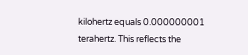kilohertz equals 0.000000001 terahertz. This reflects the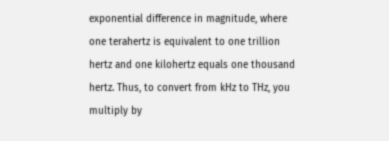exponential difference in magnitude, where one terahertz is equivalent to one trillion hertz and one kilohertz equals one thousand hertz. Thus, to convert from kHz to THz, you multiply by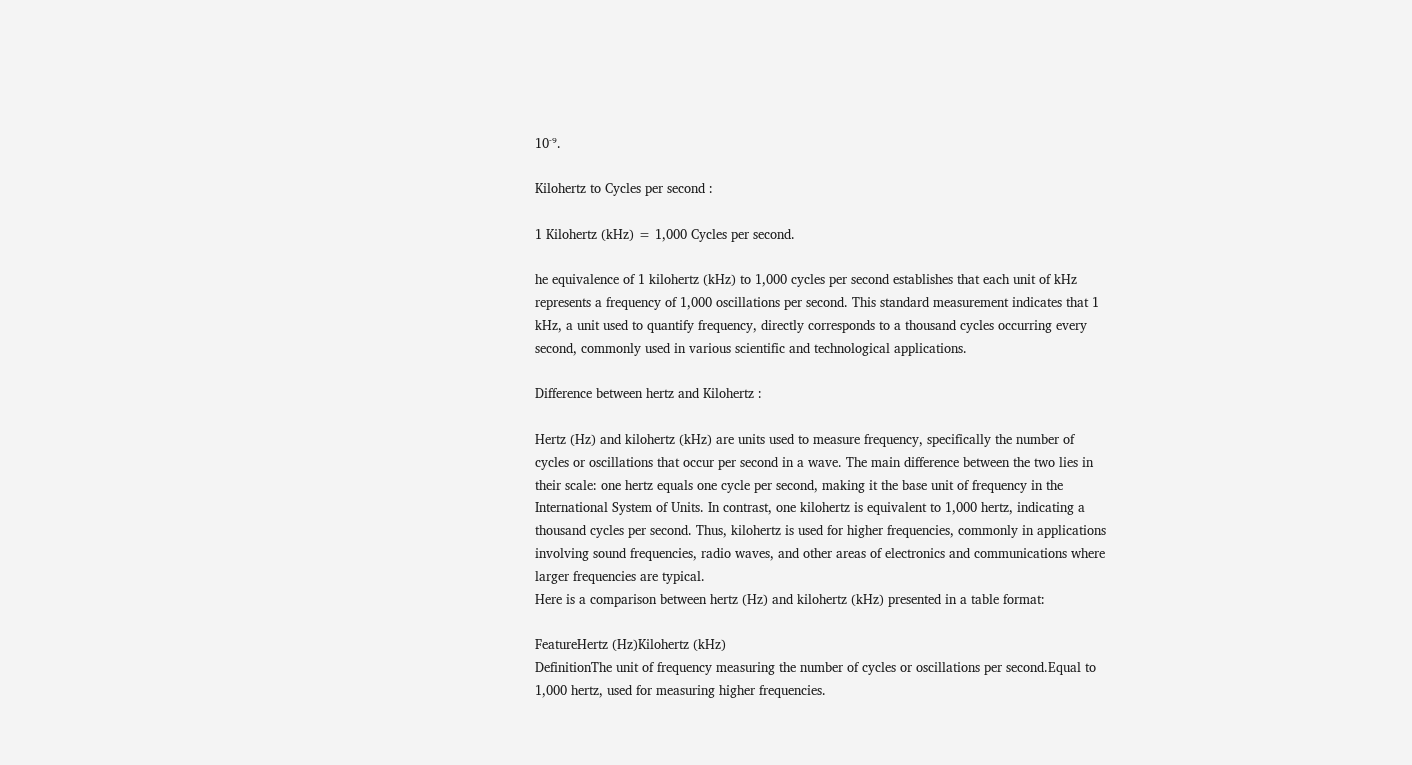10⁻⁹.

Kilohertz to Cycles per second :

1 Kilohertz (kHz) = 1,000 Cycles per second.

he equivalence of 1 kilohertz (kHz) to 1,000 cycles per second establishes that each unit of kHz represents a frequency of 1,000 oscillations per second. This standard measurement indicates that 1 kHz, a unit used to quantify frequency, directly corresponds to a thousand cycles occurring every second, commonly used in various scientific and technological applications.

Difference between hertz and Kilohertz :

Hertz (Hz) and kilohertz (kHz) are units used to measure frequency, specifically the number of cycles or oscillations that occur per second in a wave. The main difference between the two lies in their scale: one hertz equals one cycle per second, making it the base unit of frequency in the International System of Units. In contrast, one kilohertz is equivalent to 1,000 hertz, indicating a thousand cycles per second. Thus, kilohertz is used for higher frequencies, commonly in applications involving sound frequencies, radio waves, and other areas of electronics and communications where larger frequencies are typical.
Here is a comparison between hertz (Hz) and kilohertz (kHz) presented in a table format:

FeatureHertz (Hz)Kilohertz (kHz)
DefinitionThe unit of frequency measuring the number of cycles or oscillations per second.Equal to 1,000 hertz, used for measuring higher frequencies.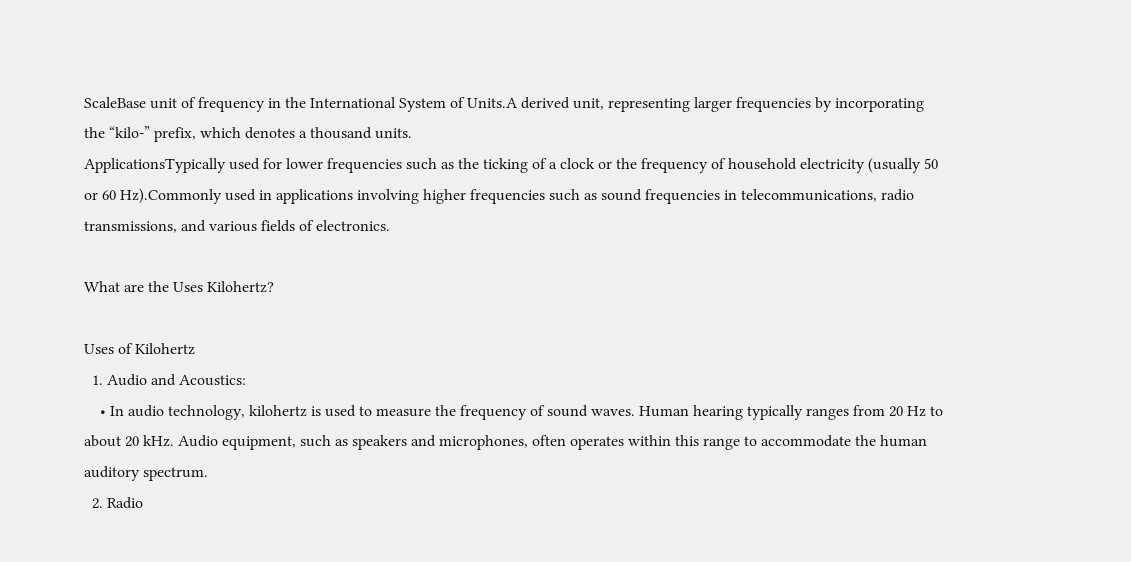ScaleBase unit of frequency in the International System of Units.A derived unit, representing larger frequencies by incorporating the “kilo-” prefix, which denotes a thousand units.
ApplicationsTypically used for lower frequencies such as the ticking of a clock or the frequency of household electricity (usually 50 or 60 Hz).Commonly used in applications involving higher frequencies such as sound frequencies in telecommunications, radio transmissions, and various fields of electronics.

What are the Uses Kilohertz?

Uses of Kilohertz
  1. Audio and Acoustics:
    • In audio technology, kilohertz is used to measure the frequency of sound waves. Human hearing typically ranges from 20 Hz to about 20 kHz. Audio equipment, such as speakers and microphones, often operates within this range to accommodate the human auditory spectrum.
  2. Radio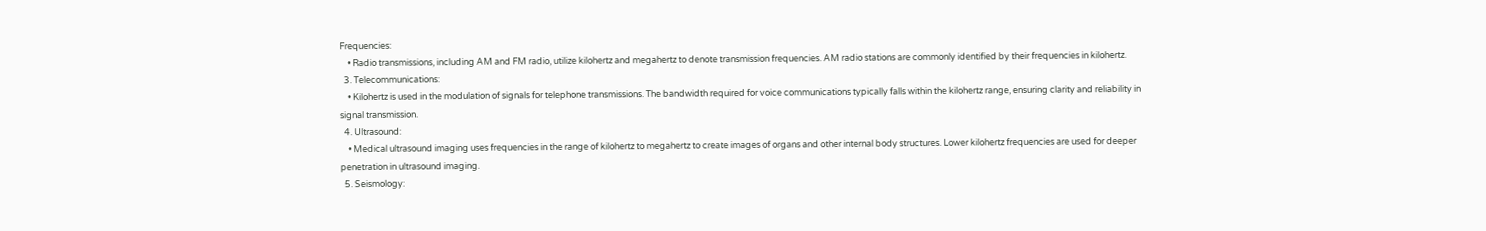Frequencies:
    • Radio transmissions, including AM and FM radio, utilize kilohertz and megahertz to denote transmission frequencies. AM radio stations are commonly identified by their frequencies in kilohertz.
  3. Telecommunications:
    • Kilohertz is used in the modulation of signals for telephone transmissions. The bandwidth required for voice communications typically falls within the kilohertz range, ensuring clarity and reliability in signal transmission.
  4. Ultrasound:
    • Medical ultrasound imaging uses frequencies in the range of kilohertz to megahertz to create images of organs and other internal body structures. Lower kilohertz frequencies are used for deeper penetration in ultrasound imaging.
  5. Seismology: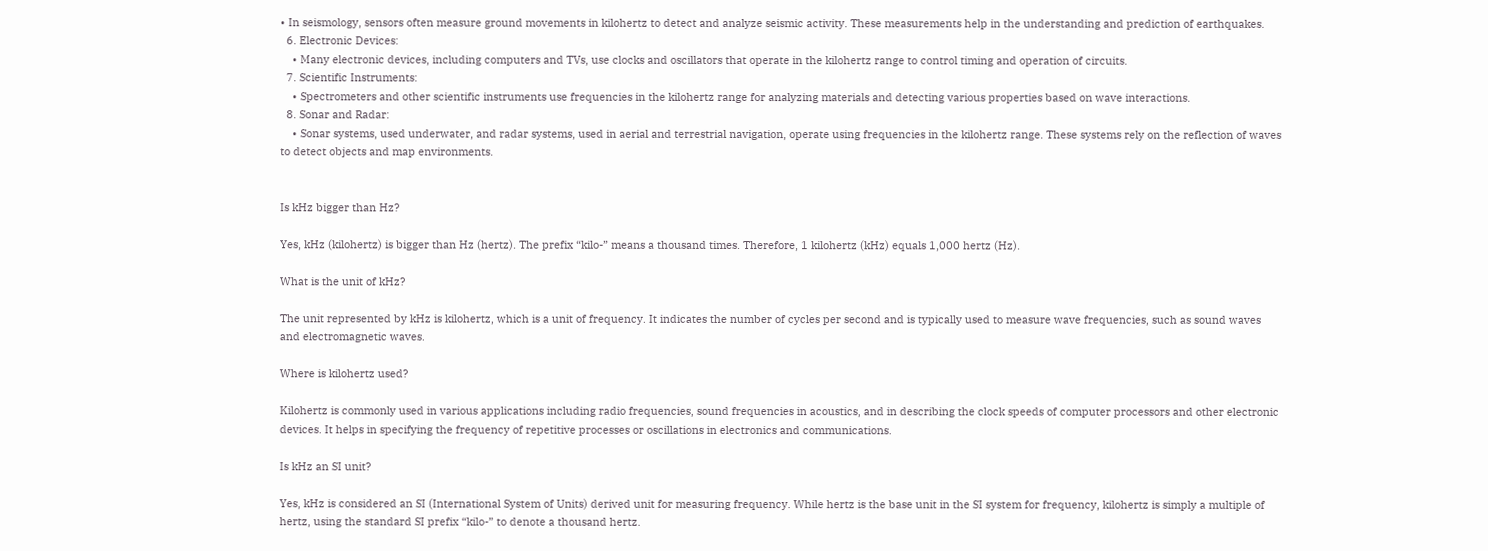• In seismology, sensors often measure ground movements in kilohertz to detect and analyze seismic activity. These measurements help in the understanding and prediction of earthquakes.
  6. Electronic Devices:
    • Many electronic devices, including computers and TVs, use clocks and oscillators that operate in the kilohertz range to control timing and operation of circuits.
  7. Scientific Instruments:
    • Spectrometers and other scientific instruments use frequencies in the kilohertz range for analyzing materials and detecting various properties based on wave interactions.
  8. Sonar and Radar:
    • Sonar systems, used underwater, and radar systems, used in aerial and terrestrial navigation, operate using frequencies in the kilohertz range. These systems rely on the reflection of waves to detect objects and map environments.


Is kHz bigger than Hz?

Yes, kHz (kilohertz) is bigger than Hz (hertz). The prefix “kilo-” means a thousand times. Therefore, 1 kilohertz (kHz) equals 1,000 hertz (Hz).

What is the unit of kHz?

The unit represented by kHz is kilohertz, which is a unit of frequency. It indicates the number of cycles per second and is typically used to measure wave frequencies, such as sound waves and electromagnetic waves.

Where is kilohertz used?

Kilohertz is commonly used in various applications including radio frequencies, sound frequencies in acoustics, and in describing the clock speeds of computer processors and other electronic devices. It helps in specifying the frequency of repetitive processes or oscillations in electronics and communications.

Is kHz an SI unit?

Yes, kHz is considered an SI (International System of Units) derived unit for measuring frequency. While hertz is the base unit in the SI system for frequency, kilohertz is simply a multiple of hertz, using the standard SI prefix “kilo-” to denote a thousand hertz.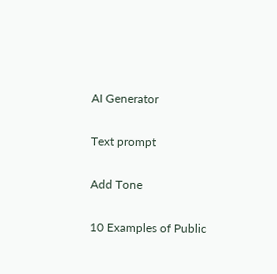AI Generator

Text prompt

Add Tone

10 Examples of Public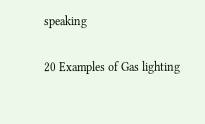speaking

20 Examples of Gas lighting